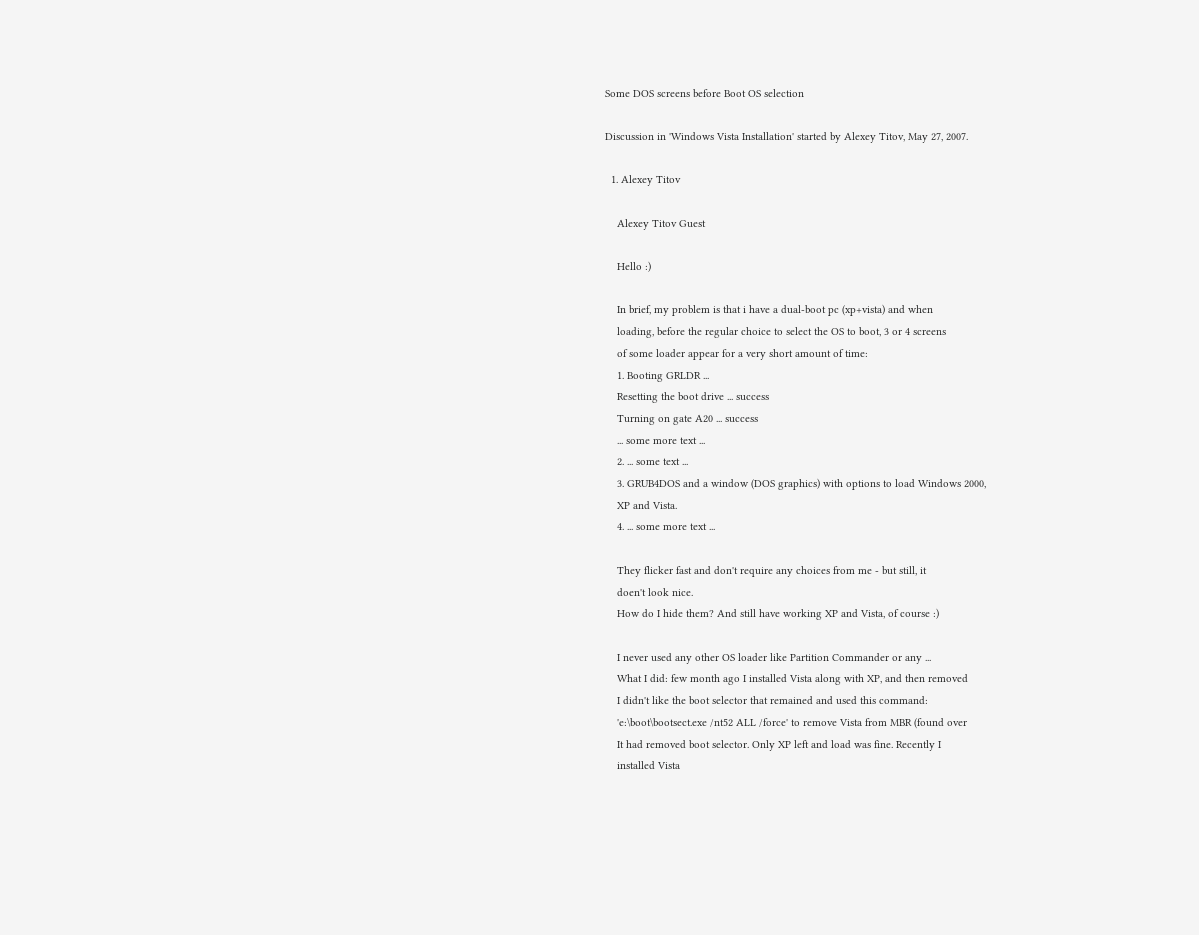Some DOS screens before Boot OS selection

Discussion in 'Windows Vista Installation' started by Alexey Titov, May 27, 2007.

  1. Alexey Titov

    Alexey Titov Guest

    Hello :)

    In brief, my problem is that i have a dual-boot pc (xp+vista) and when
    loading, before the regular choice to select the OS to boot, 3 or 4 screens
    of some loader appear for a very short amount of time:
    1. Booting GRLDR ...
    Resetting the boot drive ... success
    Turning on gate A20 ... success
    ... some more text ...
    2. ... some text ...
    3. GRUB4DOS and a window (DOS graphics) with options to load Windows 2000,
    XP and Vista.
    4. ... some more text ...

    They flicker fast and don't require any choices from me - but still, it
    doen't look nice.
    How do I hide them? And still have working XP and Vista, of course :)

    I never used any other OS loader like Partition Commander or any ...
    What I did: few month ago I installed Vista along with XP, and then removed
    I didn't like the boot selector that remained and used this command:
    'e:\boot\bootsect.exe /nt52 ALL /force' to remove Vista from MBR (found over
    It had removed boot selector. Only XP left and load was fine. Recently I
    installed Vista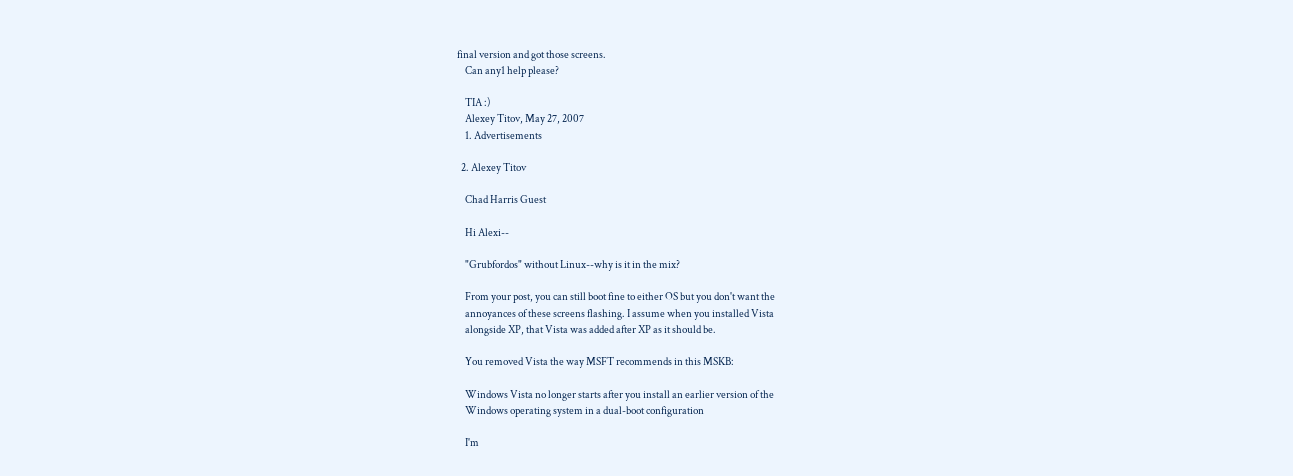final version and got those screens.
    Can any1 help please?

    TIA :)
    Alexey Titov, May 27, 2007
    1. Advertisements

  2. Alexey Titov

    Chad Harris Guest

    Hi Alexi--

    "Grubfordos" without Linux--why is it in the mix?

    From your post, you can still boot fine to either OS but you don't want the
    annoyances of these screens flashing. I assume when you installed Vista
    alongside XP, that Vista was added after XP as it should be.

    You removed Vista the way MSFT recommends in this MSKB:

    Windows Vista no longer starts after you install an earlier version of the
    Windows operating system in a dual-boot configuration

    I'm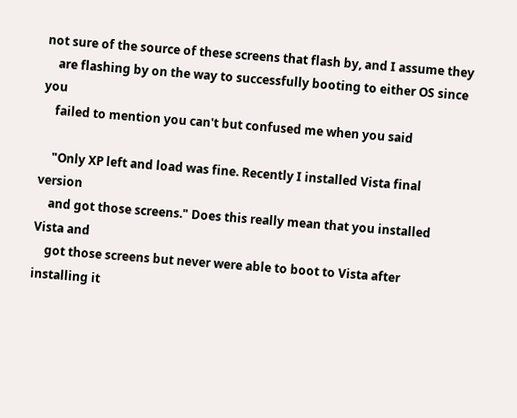not sure of the source of these screens that flash by, and I assume they
    are flashing by on the way to successfully booting to either OS since you
    failed to mention you can't but confused me when you said

    "Only XP left and load was fine. Recently I installed Vista final version
    and got those screens." Does this really mean that you installed Vista and
    got those screens but never were able to boot to Vista after installing it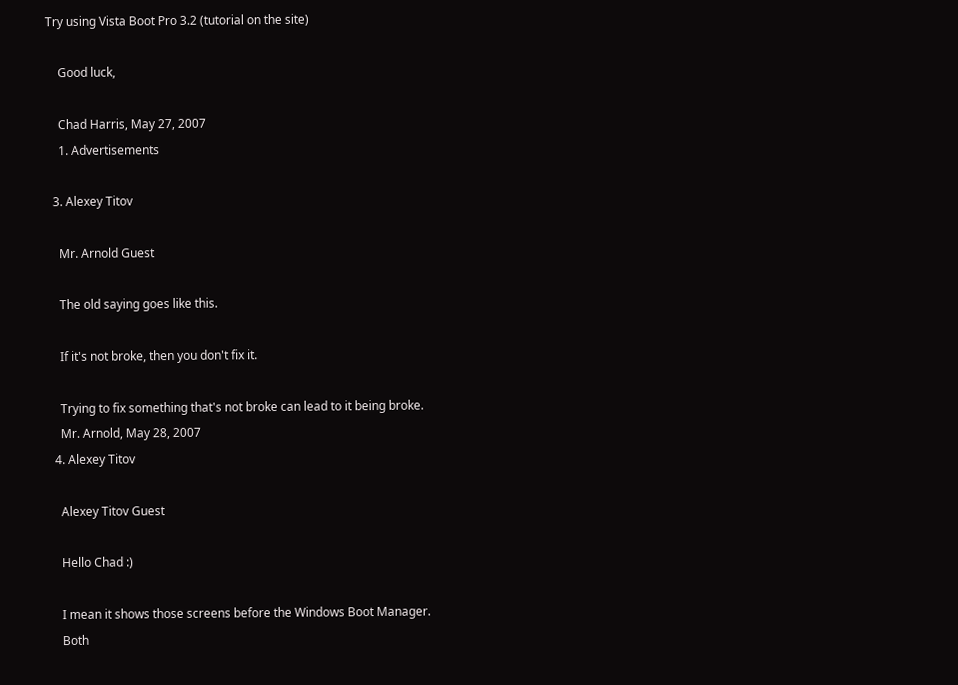Try using Vista Boot Pro 3.2 (tutorial on the site)

    Good luck,

    Chad Harris, May 27, 2007
    1. Advertisements

  3. Alexey Titov

    Mr. Arnold Guest

    The old saying goes like this.

    If it's not broke, then you don't fix it.

    Trying to fix something that's not broke can lead to it being broke.
    Mr. Arnold, May 28, 2007
  4. Alexey Titov

    Alexey Titov Guest

    Hello Chad :)

    I mean it shows those screens before the Windows Boot Manager.
    Both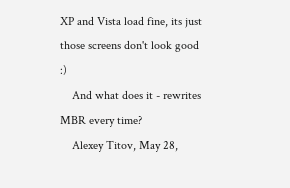XP and Vista load fine, its just those screens don't look good :)
    And what does it - rewrites MBR every time?
    Alexey Titov, May 28,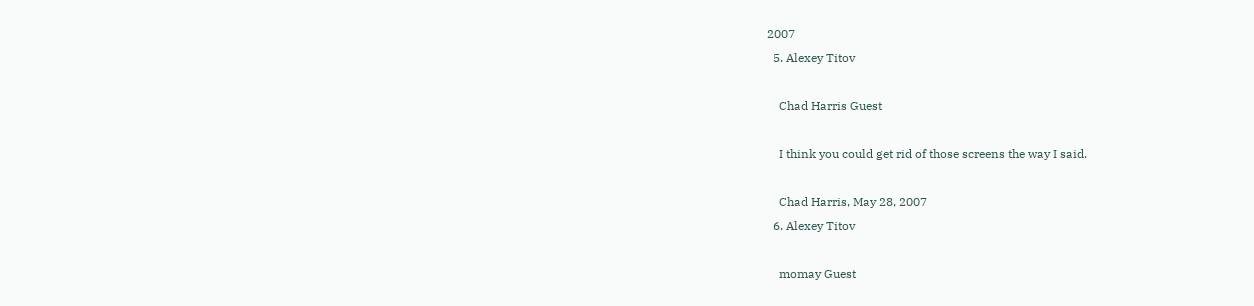2007
  5. Alexey Titov

    Chad Harris Guest

    I think you could get rid of those screens the way I said.

    Chad Harris, May 28, 2007
  6. Alexey Titov

    momay Guest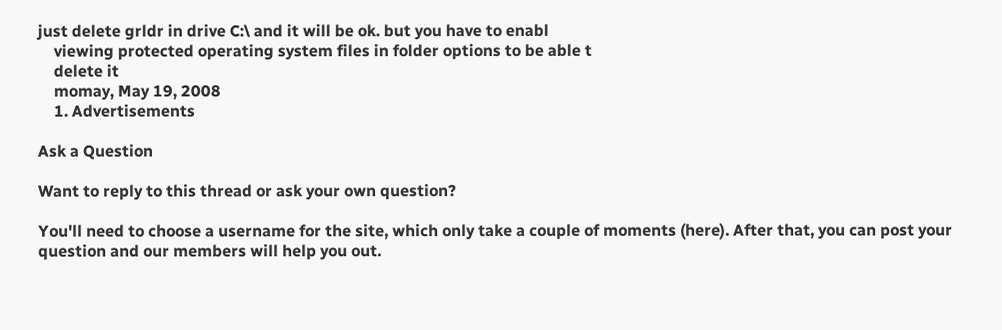just delete grldr in drive C:\ and it will be ok. but you have to enabl
    viewing protected operating system files in folder options to be able t
    delete it
    momay, May 19, 2008
    1. Advertisements

Ask a Question

Want to reply to this thread or ask your own question?

You'll need to choose a username for the site, which only take a couple of moments (here). After that, you can post your question and our members will help you out.